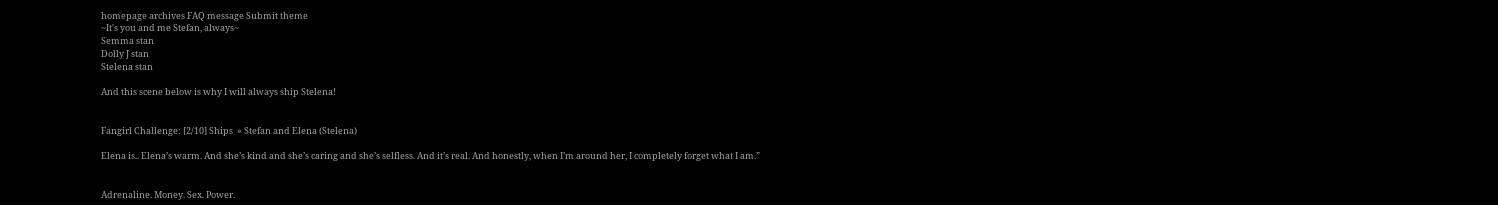homepage archives FAQ message Submit theme
~It's you and me Stefan, always~
Semma stan
Dolly J stan
Stelena stan

And this scene below is why I will always ship Stelena!


Fangirl Challenge: [2/10] Ships  » Stefan and Elena (Stelena)

Elena is.. Elena’s warm. And she’s kind and she’s caring and she’s selfless. And it’s real. And honestly, when I’m around her, I completely forget what I am.”


Adrenaline. Money. Sex. Power.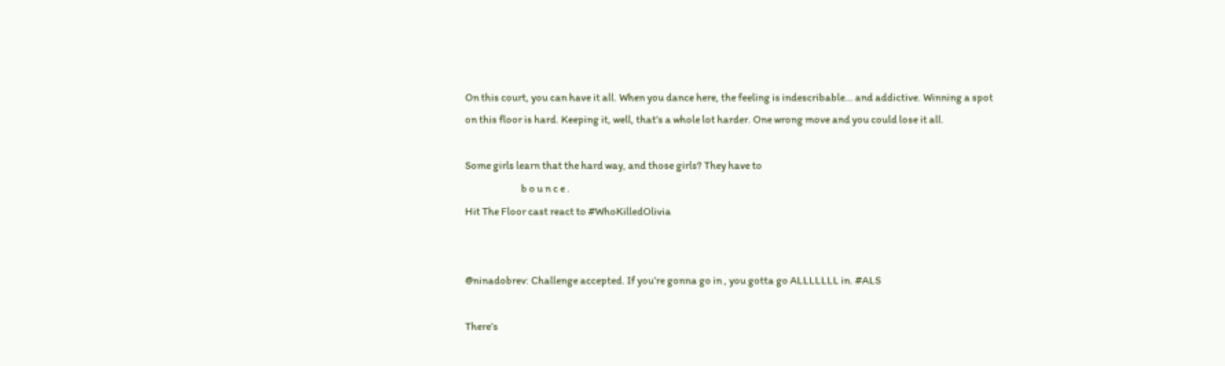On this court, you can have it all. When you dance here, the feeling is indescribable… and addictive. Winning a spot on this floor is hard. Keeping it, well, that’s a whole lot harder. One wrong move and you could lose it all.

Some girls learn that the hard way, and those girls? They have to
                            b o u n c e .
Hit The Floor cast react to #WhoKilledOlivia


@ninadobrev: Challenge accepted. If you’re gonna go in , you gotta go ALLLLLLL in. #ALS

There’s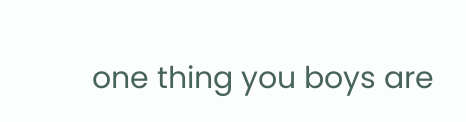one thing you boys are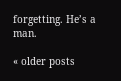forgetting. He’s a man.

« older posts